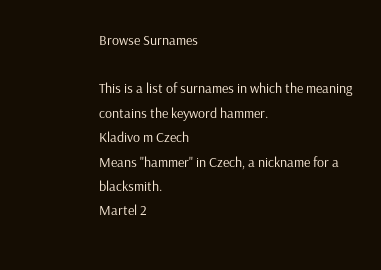Browse Surnames

This is a list of surnames in which the meaning contains the keyword hammer.
Kladivo m Czech
Means "hammer" in Czech, a nickname for a blacksmith.
Martel 2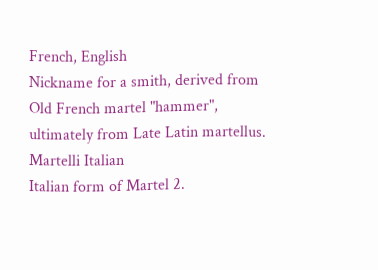French, English
Nickname for a smith, derived from Old French martel "hammer", ultimately from Late Latin martellus.
Martelli Italian
Italian form of Martel 2.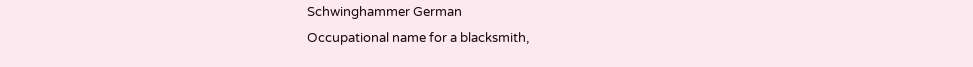Schwinghammer German
Occupational name for a blacksmith,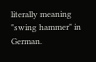literally meaning "swing hammer" in German.